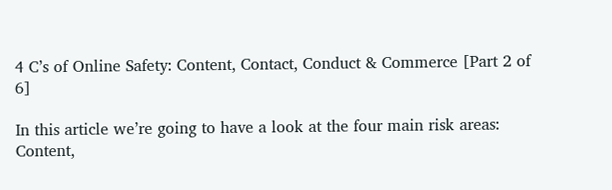4 C’s of Online Safety: Content, Contact, Conduct & Commerce [Part 2 of 6]

In this article we’re going to have a look at the four main risk areas:
Content,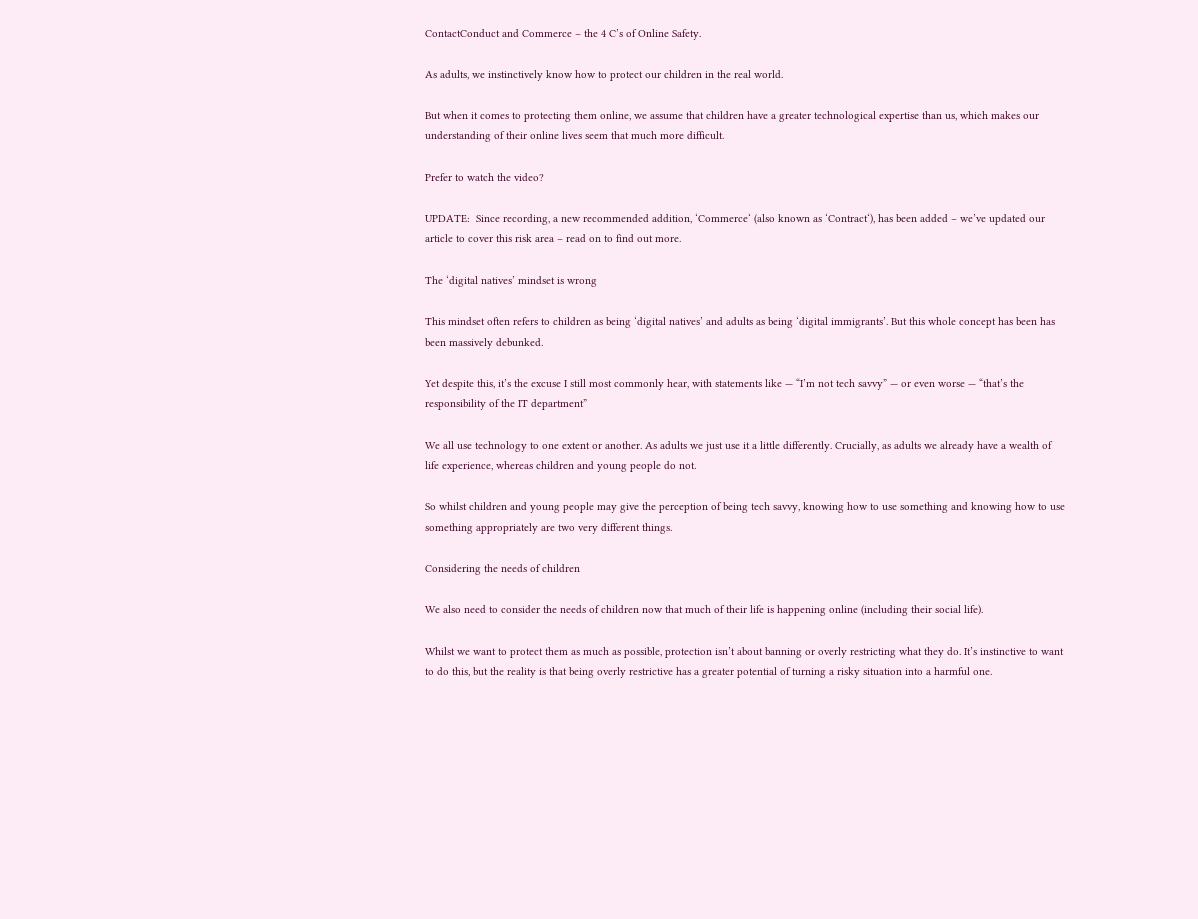ContactConduct and Commerce – the 4 C’s of Online Safety.

As adults, we instinctively know how to protect our children in the real world.

But when it comes to protecting them online, we assume that children have a greater technological expertise than us, which makes our understanding of their online lives seem that much more difficult.

Prefer to watch the video?

UPDATE:  Since recording, a new recommended addition, ‘Commerce‘ (also known as ‘Contract‘), has been added – we’ve updated our article to cover this risk area – read on to find out more.

The ‘digital natives’ mindset is wrong

This mindset often refers to children as being ‘digital natives’ and adults as being ‘digital immigrants’. But this whole concept has been has been massively debunked.

Yet despite this, it’s the excuse I still most commonly hear, with statements like — “I’m not tech savvy” — or even worse — “that’s the responsibility of the IT department”

We all use technology to one extent or another. As adults we just use it a little differently. Crucially, as adults we already have a wealth of life experience, whereas children and young people do not.

So whilst children and young people may give the perception of being tech savvy, knowing how to use something and knowing how to use something appropriately are two very different things.

Considering the needs of children

We also need to consider the needs of children now that much of their life is happening online (including their social life).

Whilst we want to protect them as much as possible, protection isn’t about banning or overly restricting what they do. It’s instinctive to want to do this, but the reality is that being overly restrictive has a greater potential of turning a risky situation into a harmful one.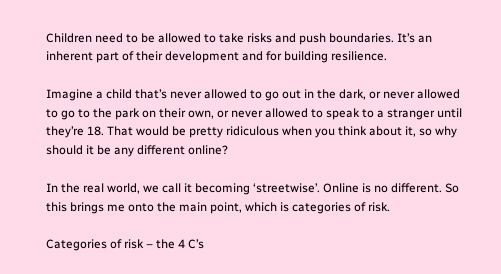Children need to be allowed to take risks and push boundaries. It’s an inherent part of their development and for building resilience.

Imagine a child that’s never allowed to go out in the dark, or never allowed to go to the park on their own, or never allowed to speak to a stranger until they’re 18. That would be pretty ridiculous when you think about it, so why should it be any different online?

In the real world, we call it becoming ‘streetwise’. Online is no different. So this brings me onto the main point, which is categories of risk.

Categories of risk – the 4 C’s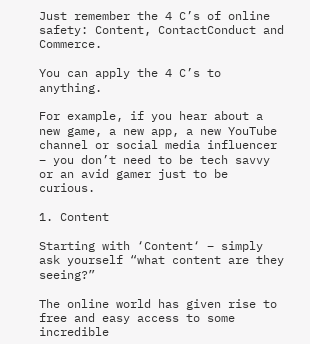Just remember the 4 C’s of online safety: Content, ContactConduct and Commerce.

You can apply the 4 C’s to anything.

For example, if you hear about a new game, a new app, a new YouTube channel or social media influencer – you don’t need to be tech savvy or an avid gamer just to be curious.

1. Content

Starting with ‘Content‘ – simply ask yourself “what content are they seeing?”

The online world has given rise to free and easy access to some incredible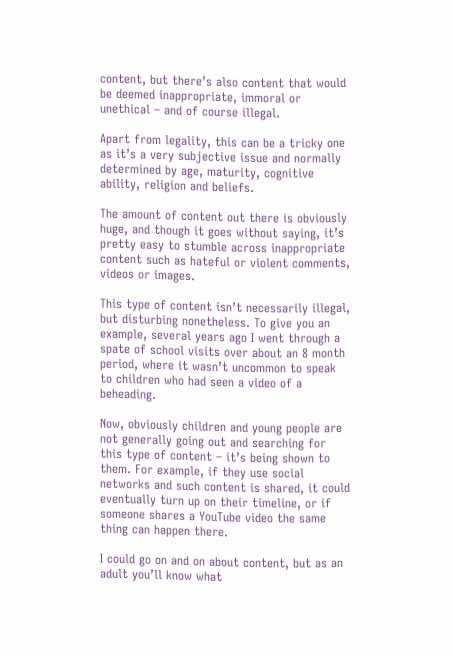content, but there’s also content that would be deemed inappropriate, immoral or unethical – and of course illegal.

Apart from legality, this can be a tricky one as it’s a very subjective issue and normally determined by age, maturity, cognitive ability, religion and beliefs.

The amount of content out there is obviously huge, and though it goes without saying, it’s pretty easy to stumble across inappropriate content such as hateful or violent comments, videos or images.

This type of content isn’t necessarily illegal, but disturbing nonetheless. To give you an example, several years ago I went through a spate of school visits over about an 8 month period, where it wasn’t uncommon to speak to children who had seen a video of a beheading.

Now, obviously children and young people are not generally going out and searching for this type of content – it’s being shown to them. For example, if they use social networks and such content is shared, it could eventually turn up on their timeline, or if someone shares a YouTube video the same thing can happen there.

I could go on and on about content, but as an adult you’ll know what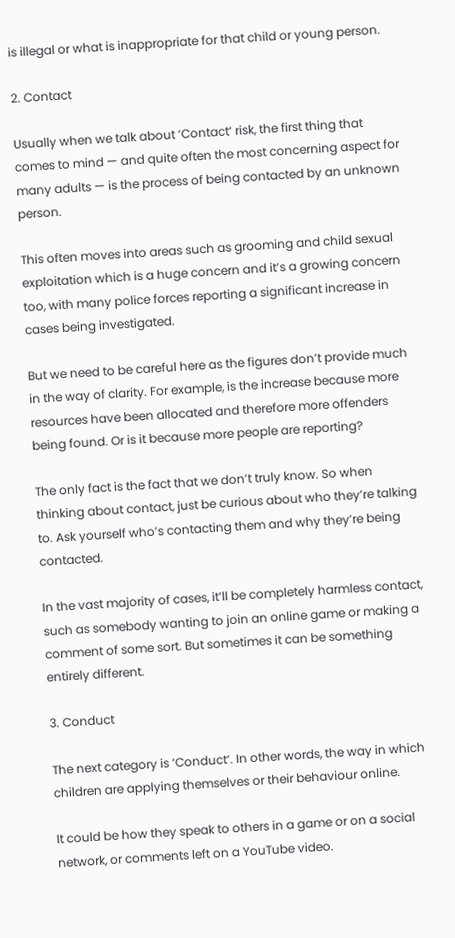is illegal or what is inappropriate for that child or young person.

2. Contact

Usually when we talk about ‘Contact‘ risk, the first thing that comes to mind — and quite often the most concerning aspect for many adults — is the process of being contacted by an unknown person.

This often moves into areas such as grooming and child sexual exploitation which is a huge concern and it’s a growing concern too, with many police forces reporting a significant increase in cases being investigated.

But we need to be careful here as the figures don’t provide much in the way of clarity. For example, is the increase because more resources have been allocated and therefore more offenders being found. Or is it because more people are reporting?

The only fact is the fact that we don’t truly know. So when thinking about contact, just be curious about who they’re talking to. Ask yourself who’s contacting them and why they’re being contacted.

In the vast majority of cases, it’ll be completely harmless contact, such as somebody wanting to join an online game or making a comment of some sort. But sometimes it can be something entirely different.

3. Conduct

The next category is ‘Conduct‘. In other words, the way in which children are applying themselves or their behaviour online.

It could be how they speak to others in a game or on a social network, or comments left on a YouTube video.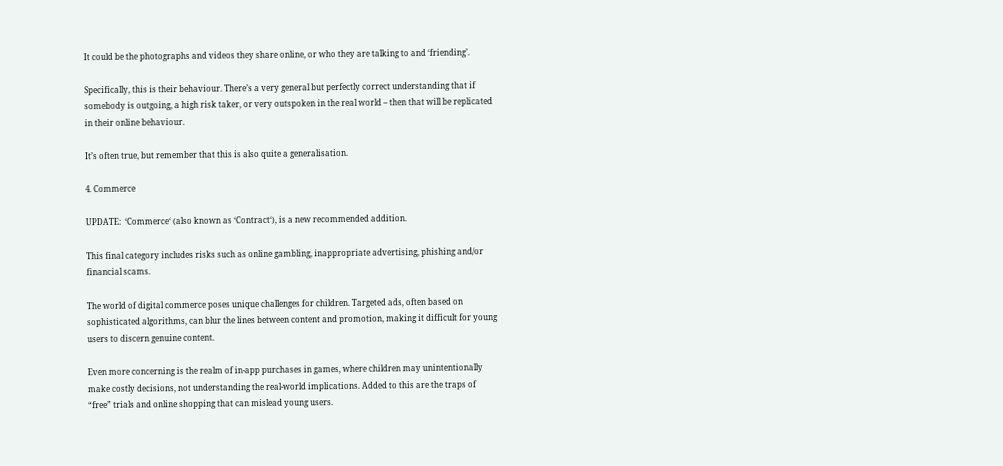It could be the photographs and videos they share online, or who they are talking to and ‘friending’.

Specifically, this is their behaviour. There’s a very general but perfectly correct understanding that if somebody is outgoing, a high risk taker, or very outspoken in the real world – then that will be replicated in their online behaviour.

It’s often true, but remember that this is also quite a generalisation.

4. Commerce

UPDATE:  ‘Commerce‘ (also known as ‘Contract‘), is a new recommended addition.

This final category includes risks such as online gambling, inappropriate advertising, phishing and/or financial scams.

The world of digital commerce poses unique challenges for children. Targeted ads, often based on sophisticated algorithms, can blur the lines between content and promotion, making it difficult for young users to discern genuine content.

Even more concerning is the realm of in-app purchases in games, where children may unintentionally make costly decisions, not understanding the real-world implications. Added to this are the traps of “free” trials and online shopping that can mislead young users.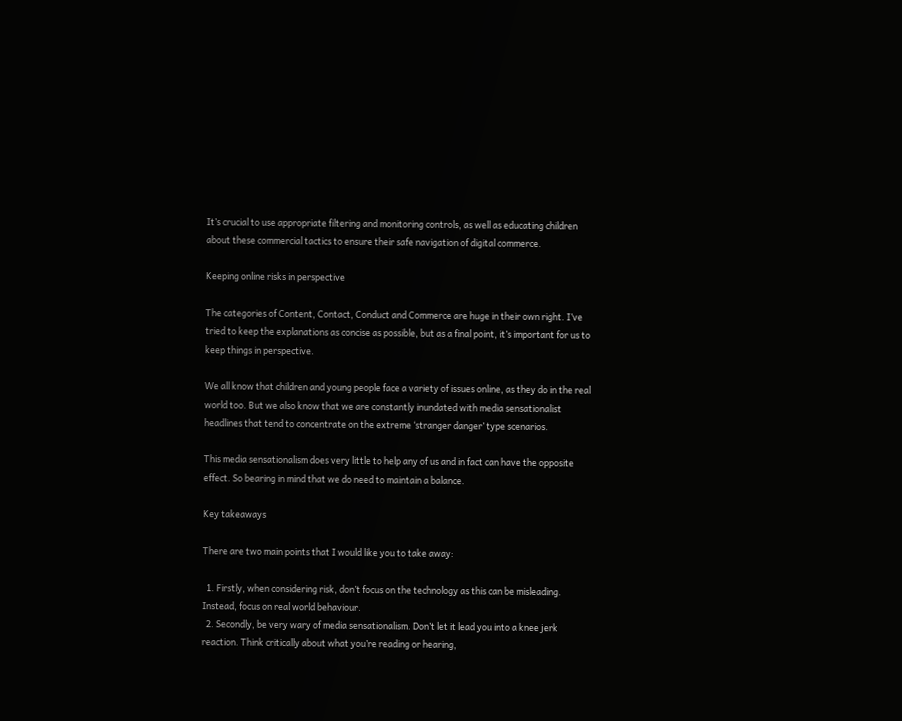It’s crucial to use appropriate filtering and monitoring controls, as well as educating children about these commercial tactics to ensure their safe navigation of digital commerce.

Keeping online risks in perspective

The categories of Content, Contact, Conduct and Commerce are huge in their own right. I’ve tried to keep the explanations as concise as possible, but as a final point, it’s important for us to keep things in perspective.

We all know that children and young people face a variety of issues online, as they do in the real world too. But we also know that we are constantly inundated with media sensationalist headlines that tend to concentrate on the extreme ‘stranger danger’ type scenarios.

This media sensationalism does very little to help any of us and in fact can have the opposite effect. So bearing in mind that we do need to maintain a balance.

Key takeaways

There are two main points that I would like you to take away:

  1. Firstly, when considering risk, don’t focus on the technology as this can be misleading. Instead, focus on real world behaviour.
  2. Secondly, be very wary of media sensationalism. Don’t let it lead you into a knee jerk reaction. Think critically about what you’re reading or hearing,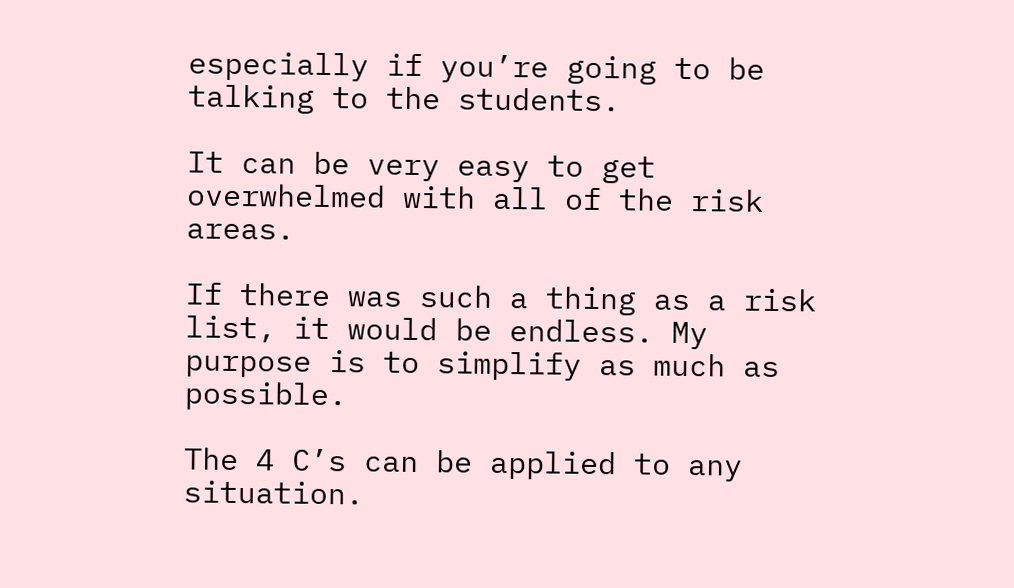especially if you’re going to be talking to the students.

It can be very easy to get overwhelmed with all of the risk areas.

If there was such a thing as a risk list, it would be endless. My purpose is to simplify as much as possible.

The 4 C’s can be applied to any situation.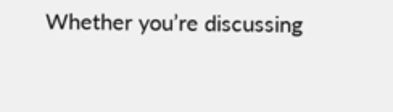Whether you’re discussing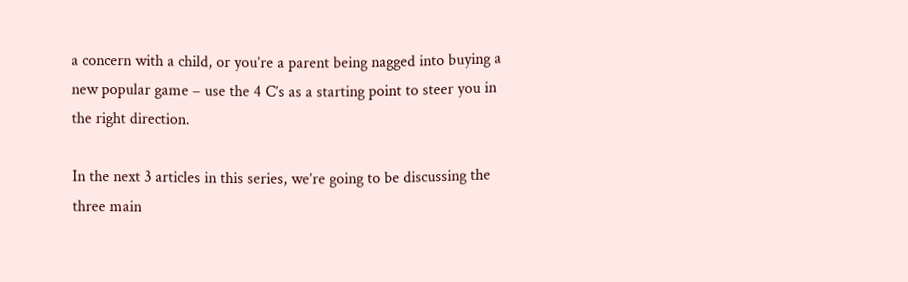a concern with a child, or you’re a parent being nagged into buying a new popular game – use the 4 C’s as a starting point to steer you in the right direction.

In the next 3 articles in this series, we’re going to be discussing the three main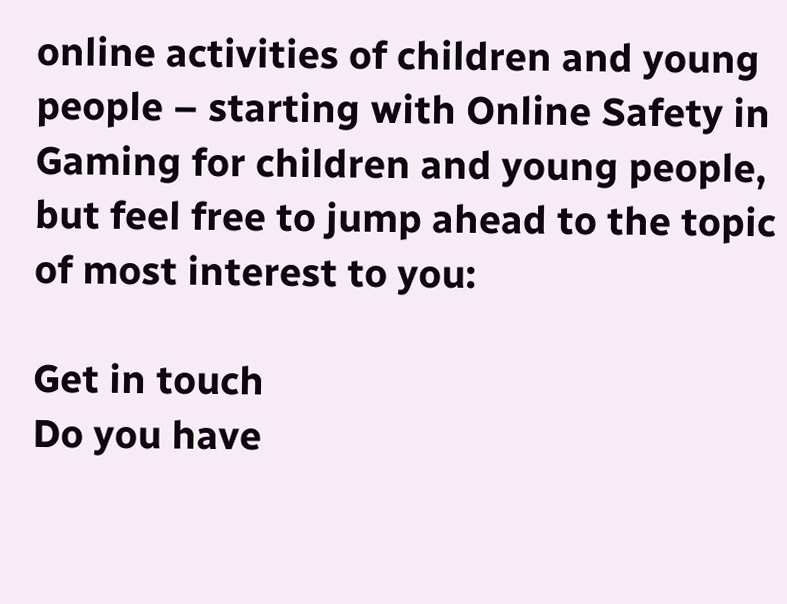online activities of children and young people – starting with Online Safety in Gaming for children and young people, but feel free to jump ahead to the topic of most interest to you:

Get in touch
Do you have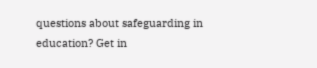questions about safeguarding in education? Get in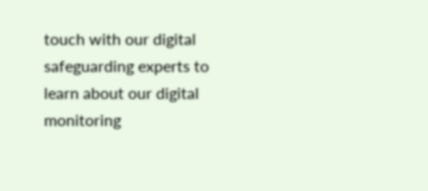touch with our digital safeguarding experts to learn about our digital monitoring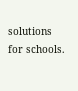solutions for schools.